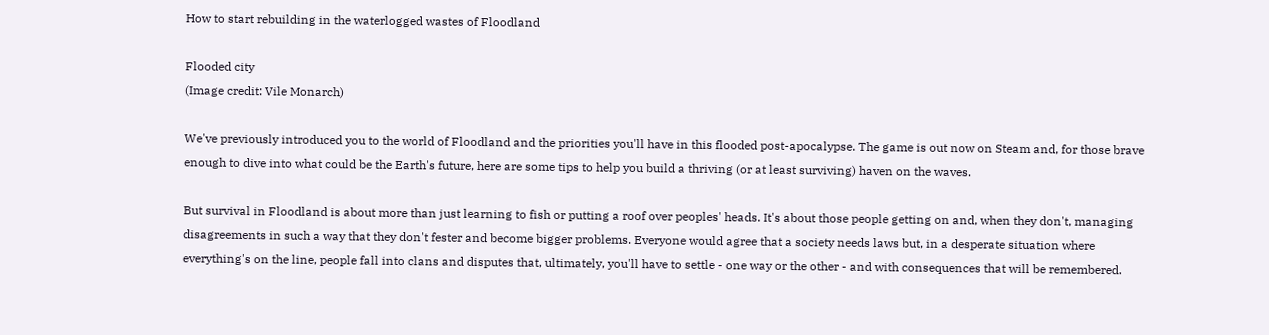How to start rebuilding in the waterlogged wastes of Floodland

Flooded city
(Image credit: Vile Monarch)

We've previously introduced you to the world of Floodland and the priorities you'll have in this flooded post-apocalypse. The game is out now on Steam and, for those brave enough to dive into what could be the Earth's future, here are some tips to help you build a thriving (or at least surviving) haven on the waves.

But survival in Floodland is about more than just learning to fish or putting a roof over peoples' heads. It's about those people getting on and, when they don't, managing disagreements in such a way that they don't fester and become bigger problems. Everyone would agree that a society needs laws but, in a desperate situation where everything's on the line, people fall into clans and disputes that, ultimately, you'll have to settle - one way or the other - and with consequences that will be remembered.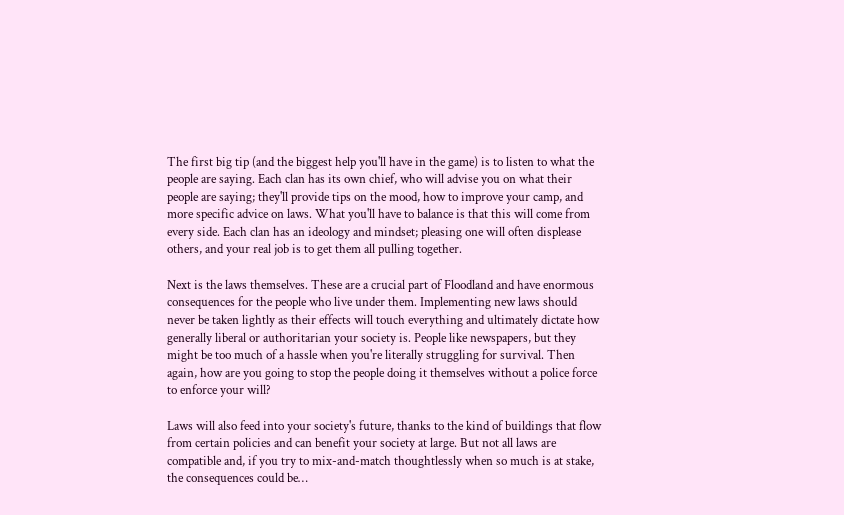The first big tip (and the biggest help you'll have in the game) is to listen to what the people are saying. Each clan has its own chief, who will advise you on what their people are saying; they'll provide tips on the mood, how to improve your camp, and more specific advice on laws. What you'll have to balance is that this will come from every side. Each clan has an ideology and mindset; pleasing one will often displease others, and your real job is to get them all pulling together.

Next is the laws themselves. These are a crucial part of Floodland and have enormous consequences for the people who live under them. Implementing new laws should never be taken lightly as their effects will touch everything and ultimately dictate how generally liberal or authoritarian your society is. People like newspapers, but they might be too much of a hassle when you're literally struggling for survival. Then again, how are you going to stop the people doing it themselves without a police force to enforce your will?

Laws will also feed into your society's future, thanks to the kind of buildings that flow from certain policies and can benefit your society at large. But not all laws are compatible and, if you try to mix-and-match thoughtlessly when so much is at stake, the consequences could be…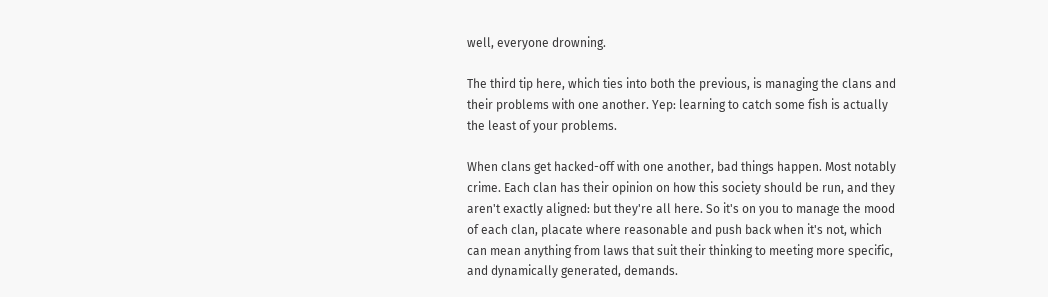well, everyone drowning.

The third tip here, which ties into both the previous, is managing the clans and their problems with one another. Yep: learning to catch some fish is actually the least of your problems.

When clans get hacked-off with one another, bad things happen. Most notably crime. Each clan has their opinion on how this society should be run, and they aren't exactly aligned: but they're all here. So it's on you to manage the mood of each clan, placate where reasonable and push back when it's not, which can mean anything from laws that suit their thinking to meeting more specific, and dynamically generated, demands.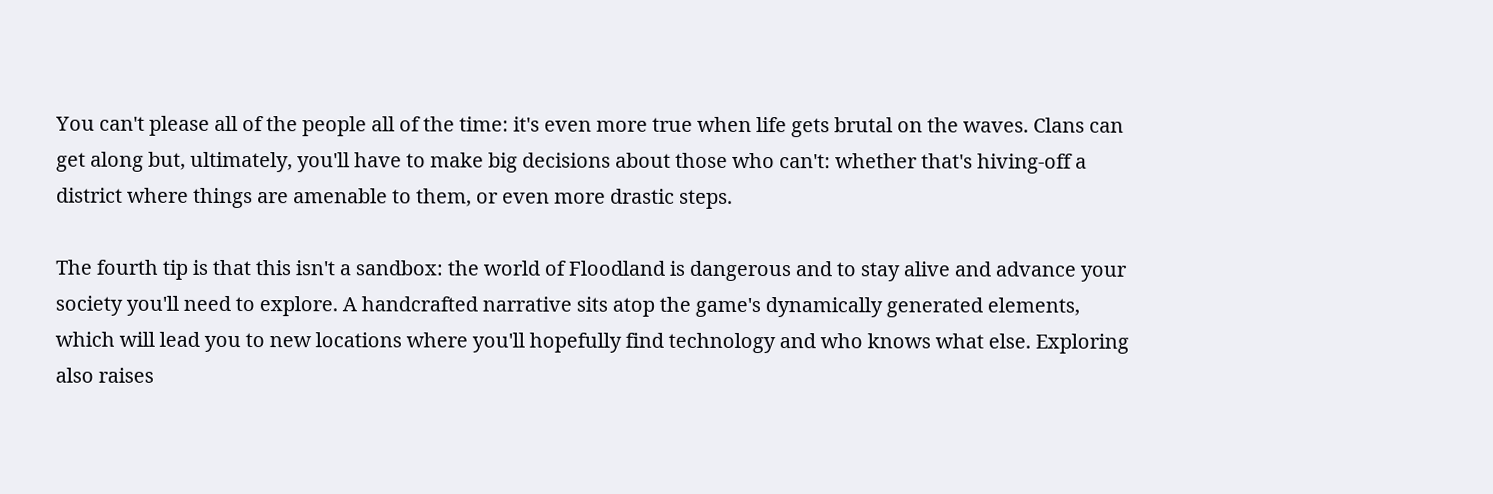You can't please all of the people all of the time: it's even more true when life gets brutal on the waves. Clans can get along but, ultimately, you'll have to make big decisions about those who can't: whether that's hiving-off a district where things are amenable to them, or even more drastic steps.

The fourth tip is that this isn't a sandbox: the world of Floodland is dangerous and to stay alive and advance your society you'll need to explore. A handcrafted narrative sits atop the game's dynamically generated elements, which will lead you to new locations where you'll hopefully find technology and who knows what else. Exploring also raises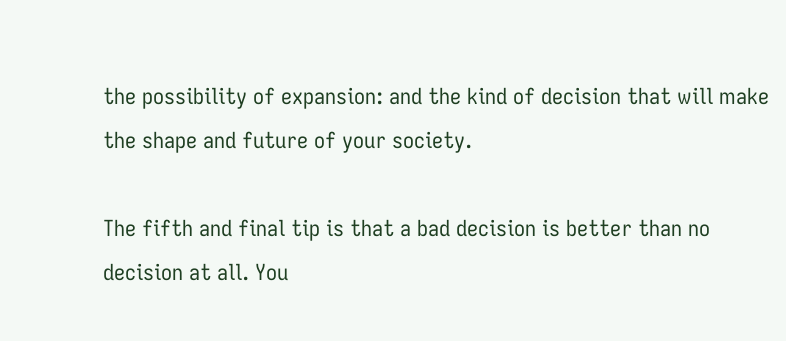the possibility of expansion: and the kind of decision that will make the shape and future of your society.

The fifth and final tip is that a bad decision is better than no decision at all. You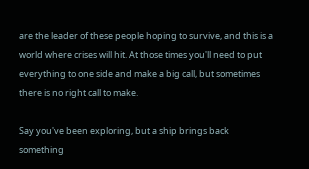are the leader of these people hoping to survive, and this is a world where crises will hit. At those times you'll need to put everything to one side and make a big call, but sometimes there is no right call to make.

Say you've been exploring, but a ship brings back something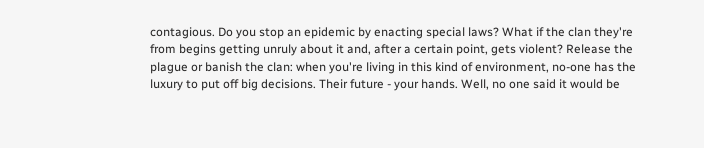contagious. Do you stop an epidemic by enacting special laws? What if the clan they're from begins getting unruly about it and, after a certain point, gets violent? Release the plague or banish the clan: when you're living in this kind of environment, no-one has the luxury to put off big decisions. Their future - your hands. Well, no one said it would be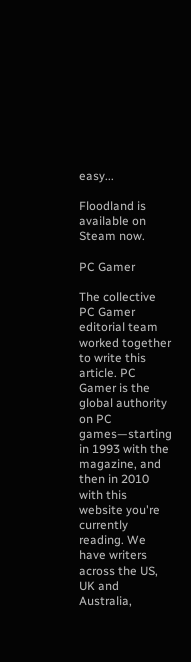easy...

Floodland is available on Steam now.

PC Gamer

The collective PC Gamer editorial team worked together to write this article. PC Gamer is the global authority on PC games—starting in 1993 with the magazine, and then in 2010 with this website you're currently reading. We have writers across the US, UK and Australia,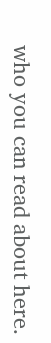who you can read about here.